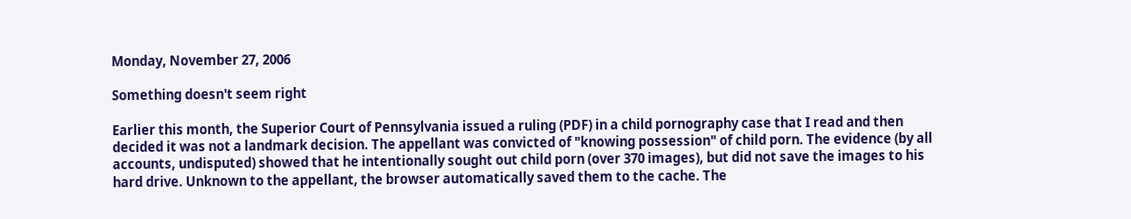Monday, November 27, 2006

Something doesn't seem right

Earlier this month, the Superior Court of Pennsylvania issued a ruling (PDF) in a child pornography case that I read and then decided it was not a landmark decision. The appellant was convicted of "knowing possession" of child porn. The evidence (by all accounts, undisputed) showed that he intentionally sought out child porn (over 370 images), but did not save the images to his hard drive. Unknown to the appellant, the browser automatically saved them to the cache. The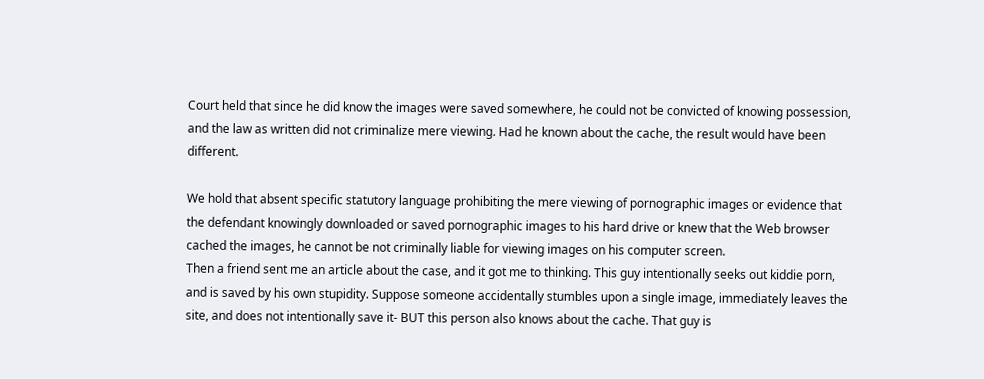Court held that since he did know the images were saved somewhere, he could not be convicted of knowing possession, and the law as written did not criminalize mere viewing. Had he known about the cache, the result would have been different.

We hold that absent specific statutory language prohibiting the mere viewing of pornographic images or evidence that the defendant knowingly downloaded or saved pornographic images to his hard drive or knew that the Web browser cached the images, he cannot be not criminally liable for viewing images on his computer screen.
Then a friend sent me an article about the case, and it got me to thinking. This guy intentionally seeks out kiddie porn, and is saved by his own stupidity. Suppose someone accidentally stumbles upon a single image, immediately leaves the site, and does not intentionally save it- BUT this person also knows about the cache. That guy is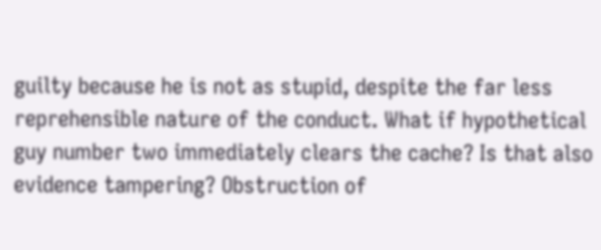guilty because he is not as stupid, despite the far less reprehensible nature of the conduct. What if hypothetical guy number two immediately clears the cache? Is that also evidence tampering? Obstruction of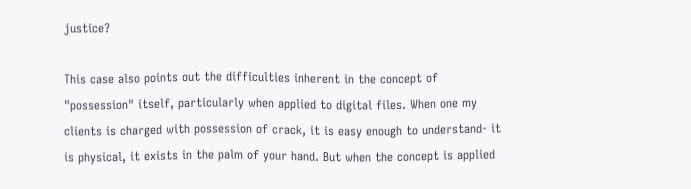justice?

This case also points out the difficulties inherent in the concept of "possession" itself, particularly when applied to digital files. When one my clients is charged with possession of crack, it is easy enough to understand- it is physical, it exists in the palm of your hand. But when the concept is applied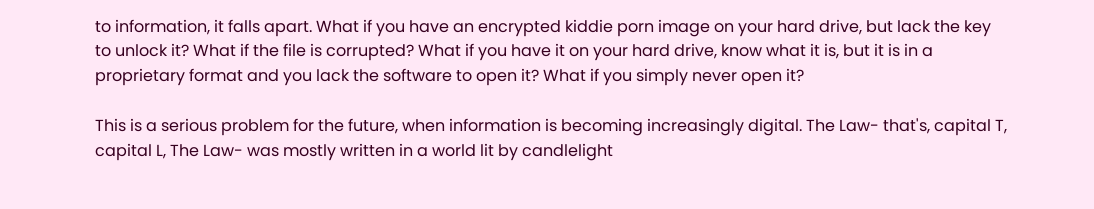to information, it falls apart. What if you have an encrypted kiddie porn image on your hard drive, but lack the key to unlock it? What if the file is corrupted? What if you have it on your hard drive, know what it is, but it is in a proprietary format and you lack the software to open it? What if you simply never open it?

This is a serious problem for the future, when information is becoming increasingly digital. The Law- that's, capital T, capital L, The Law- was mostly written in a world lit by candlelight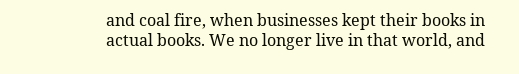and coal fire, when businesses kept their books in actual books. We no longer live in that world, and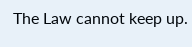The Law cannot keep up.